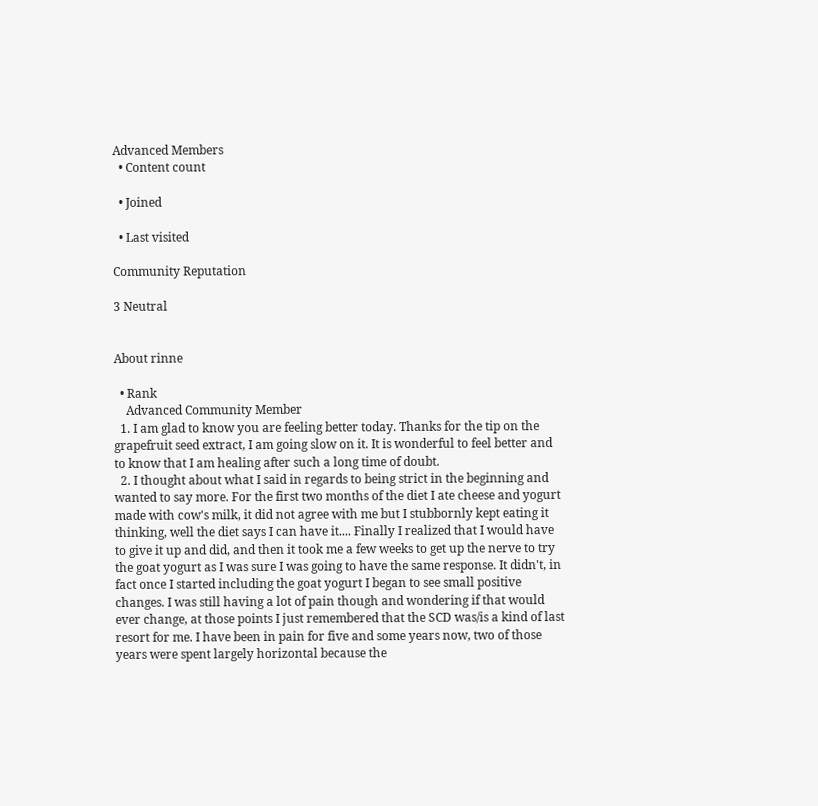Advanced Members
  • Content count

  • Joined

  • Last visited

Community Reputation

3 Neutral


About rinne

  • Rank
    Advanced Community Member
  1. I am glad to know you are feeling better today. Thanks for the tip on the grapefruit seed extract, I am going slow on it. It is wonderful to feel better and to know that I am healing after such a long time of doubt.
  2. I thought about what I said in regards to being strict in the beginning and wanted to say more. For the first two months of the diet I ate cheese and yogurt made with cow's milk, it did not agree with me but I stubbornly kept eating it thinking, well the diet says I can have it.... Finally I realized that I would have to give it up and did, and then it took me a few weeks to get up the nerve to try the goat yogurt as I was sure I was going to have the same response. It didn't, in fact once I started including the goat yogurt I began to see small positive changes. I was still having a lot of pain though and wondering if that would ever change, at those points I just remembered that the SCD was/is a kind of last resort for me. I have been in pain for five and some years now, two of those years were spent largely horizontal because the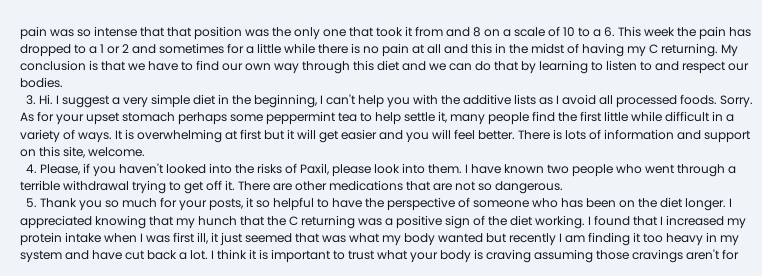pain was so intense that that position was the only one that took it from and 8 on a scale of 10 to a 6. This week the pain has dropped to a 1 or 2 and sometimes for a little while there is no pain at all and this in the midst of having my C returning. My conclusion is that we have to find our own way through this diet and we can do that by learning to listen to and respect our bodies.
  3. Hi. I suggest a very simple diet in the beginning, I can't help you with the additive lists as I avoid all processed foods. Sorry. As for your upset stomach perhaps some peppermint tea to help settle it, many people find the first little while difficult in a variety of ways. It is overwhelming at first but it will get easier and you will feel better. There is lots of information and support on this site, welcome.
  4. Please, if you haven't looked into the risks of Paxil, please look into them. I have known two people who went through a terrible withdrawal trying to get off it. There are other medications that are not so dangerous.
  5. Thank you so much for your posts, it so helpful to have the perspective of someone who has been on the diet longer. I appreciated knowing that my hunch that the C returning was a positive sign of the diet working. I found that I increased my protein intake when I was first ill, it just seemed that was what my body wanted but recently I am finding it too heavy in my system and have cut back a lot. I think it is important to trust what your body is craving assuming those cravings aren't for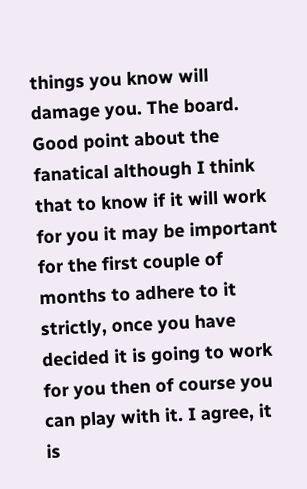things you know will damage you. The board. Good point about the fanatical although I think that to know if it will work for you it may be important for the first couple of months to adhere to it strictly, once you have decided it is going to work for you then of course you can play with it. I agree, it is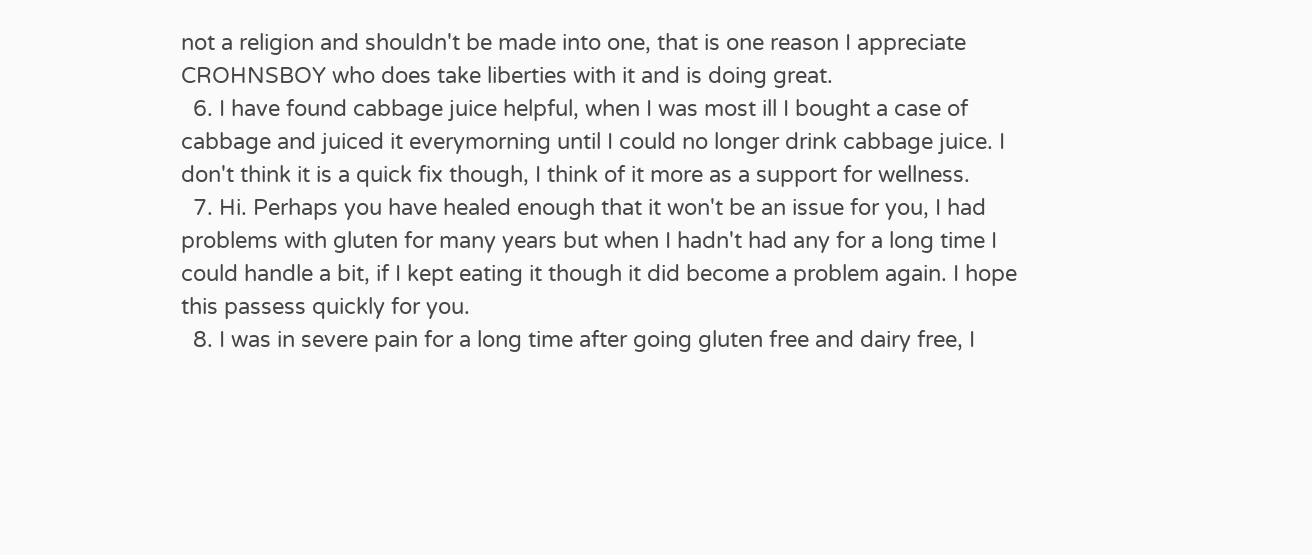not a religion and shouldn't be made into one, that is one reason I appreciate CROHNSBOY who does take liberties with it and is doing great.
  6. I have found cabbage juice helpful, when I was most ill I bought a case of cabbage and juiced it everymorning until I could no longer drink cabbage juice. I don't think it is a quick fix though, I think of it more as a support for wellness.
  7. Hi. Perhaps you have healed enough that it won't be an issue for you, I had problems with gluten for many years but when I hadn't had any for a long time I could handle a bit, if I kept eating it though it did become a problem again. I hope this passess quickly for you.
  8. I was in severe pain for a long time after going gluten free and dairy free, I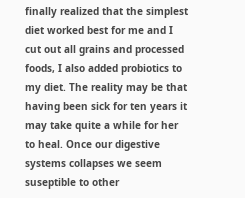finally realized that the simplest diet worked best for me and I cut out all grains and processed foods, I also added probiotics to my diet. The reality may be that having been sick for ten years it may take quite a while for her to heal. Once our digestive systems collapses we seem suseptible to other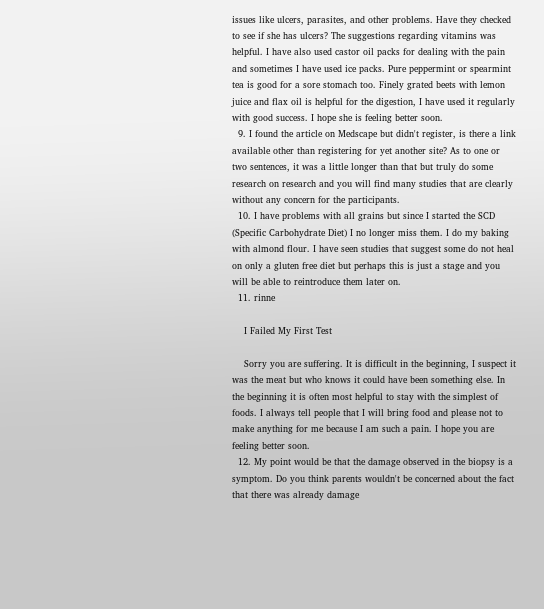issues like ulcers, parasites, and other problems. Have they checked to see if she has ulcers? The suggestions regarding vitamins was helpful. I have also used castor oil packs for dealing with the pain and sometimes I have used ice packs. Pure peppermint or spearmint tea is good for a sore stomach too. Finely grated beets with lemon juice and flax oil is helpful for the digestion, I have used it regularly with good success. I hope she is feeling better soon.
  9. I found the article on Medscape but didn't register, is there a link available other than registering for yet another site? As to one or two sentences, it was a little longer than that but truly do some research on research and you will find many studies that are clearly without any concern for the participants.
  10. I have problems with all grains but since I started the SCD (Specific Carbohydrate Diet) I no longer miss them. I do my baking with almond flour. I have seen studies that suggest some do not heal on only a gluten free diet but perhaps this is just a stage and you will be able to reintroduce them later on.
  11. rinne

    I Failed My First Test

    Sorry you are suffering. It is difficult in the beginning, I suspect it was the meat but who knows it could have been something else. In the beginning it is often most helpful to stay with the simplest of foods. I always tell people that I will bring food and please not to make anything for me because I am such a pain. I hope you are feeling better soon.
  12. My point would be that the damage observed in the biopsy is a symptom. Do you think parents wouldn't be concerned about the fact that there was already damage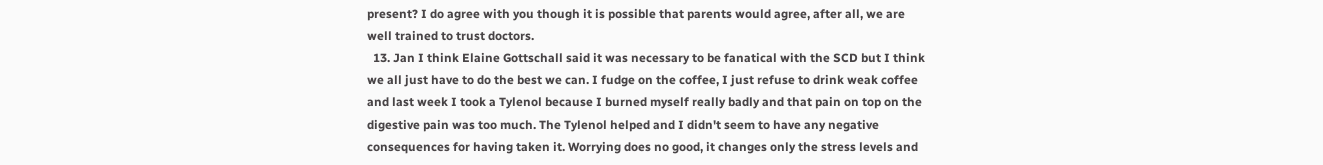present? I do agree with you though it is possible that parents would agree, after all, we are well trained to trust doctors.
  13. Jan I think Elaine Gottschall said it was necessary to be fanatical with the SCD but I think we all just have to do the best we can. I fudge on the coffee, I just refuse to drink weak coffee and last week I took a Tylenol because I burned myself really badly and that pain on top on the digestive pain was too much. The Tylenol helped and I didn't seem to have any negative consequences for having taken it. Worrying does no good, it changes only the stress levels and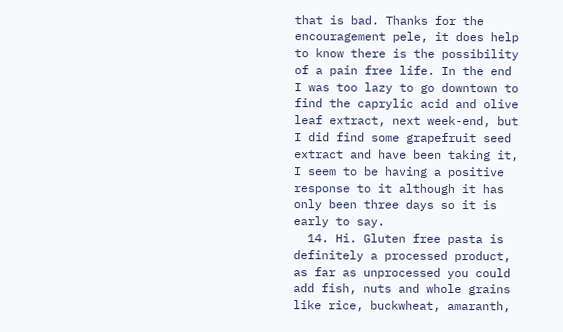that is bad. Thanks for the encouragement pele, it does help to know there is the possibility of a pain free life. In the end I was too lazy to go downtown to find the caprylic acid and olive leaf extract, next week-end, but I did find some grapefruit seed extract and have been taking it, I seem to be having a positive response to it although it has only been three days so it is early to say.
  14. Hi. Gluten free pasta is definitely a processed product, as far as unprocessed you could add fish, nuts and whole grains like rice, buckwheat, amaranth,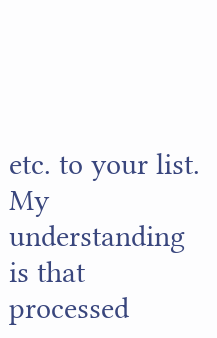etc. to your list. My understanding is that processed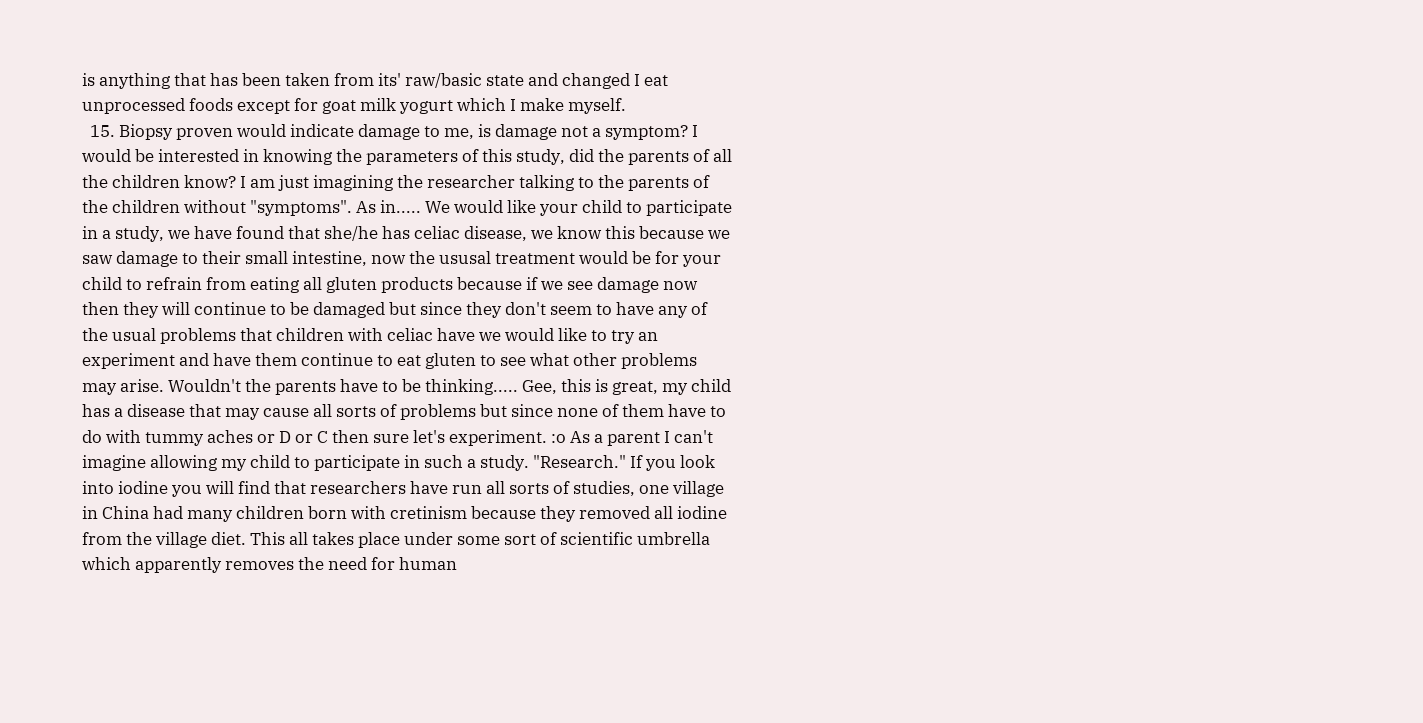is anything that has been taken from its' raw/basic state and changed I eat unprocessed foods except for goat milk yogurt which I make myself.
  15. Biopsy proven would indicate damage to me, is damage not a symptom? I would be interested in knowing the parameters of this study, did the parents of all the children know? I am just imagining the researcher talking to the parents of the children without "symptoms". As in..... We would like your child to participate in a study, we have found that she/he has celiac disease, we know this because we saw damage to their small intestine, now the ususal treatment would be for your child to refrain from eating all gluten products because if we see damage now then they will continue to be damaged but since they don't seem to have any of the usual problems that children with celiac have we would like to try an experiment and have them continue to eat gluten to see what other problems may arise. Wouldn't the parents have to be thinking..... Gee, this is great, my child has a disease that may cause all sorts of problems but since none of them have to do with tummy aches or D or C then sure let's experiment. :o As a parent I can't imagine allowing my child to participate in such a study. "Research." If you look into iodine you will find that researchers have run all sorts of studies, one village in China had many children born with cretinism because they removed all iodine from the village diet. This all takes place under some sort of scientific umbrella which apparently removes the need for human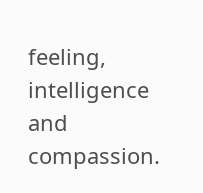feeling, intelligence and compassion.